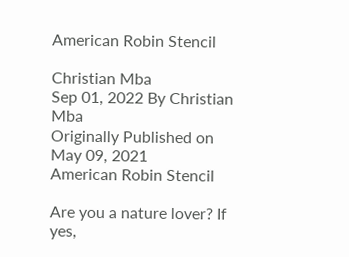American Robin Stencil

Christian Mba
Sep 01, 2022 By Christian Mba
Originally Published on May 09, 2021
American Robin Stencil

Are you a nature lover? If yes,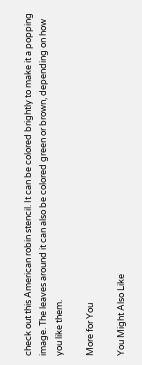check out this American robin stencil. It can be colored brightly to make it a popping image. The leaves around it can also be colored green or brown, depending on how you like them.

More for You

You Might Also Like